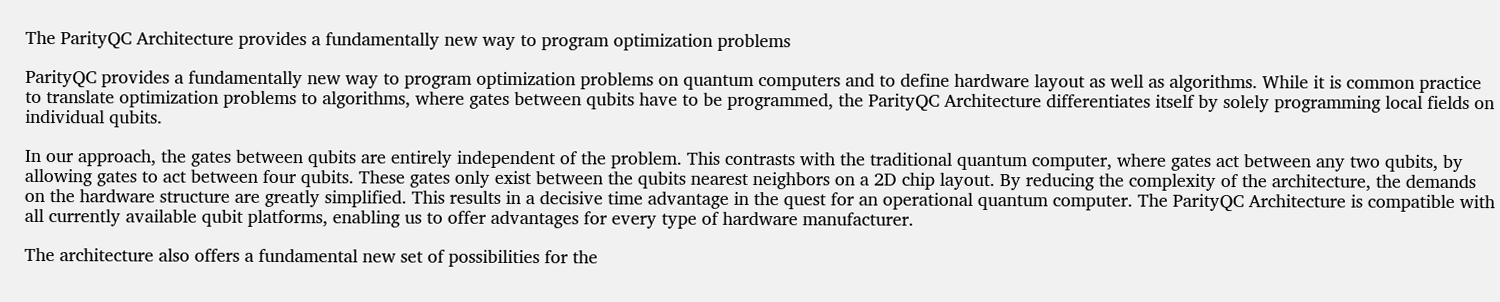The ParityQC Architecture provides a fundamentally new way to program optimization problems

ParityQC provides a fundamentally new way to program optimization problems on quantum computers and to define hardware layout as well as algorithms. While it is common practice to translate optimization problems to algorithms, where gates between qubits have to be programmed, the ParityQC Architecture differentiates itself by solely programming local fields on individual qubits.

In our approach, the gates between qubits are entirely independent of the problem. This contrasts with the traditional quantum computer, where gates act between any two qubits, by allowing gates to act between four qubits. These gates only exist between the qubits nearest neighbors on a 2D chip layout. By reducing the complexity of the architecture, the demands on the hardware structure are greatly simplified. This results in a decisive time advantage in the quest for an operational quantum computer. The ParityQC Architecture is compatible with all currently available qubit platforms, enabling us to offer advantages for every type of hardware manufacturer.

The architecture also offers a fundamental new set of possibilities for the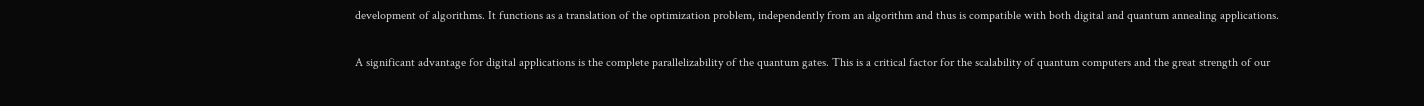development of algorithms. It functions as a translation of the optimization problem, independently from an algorithm and thus is compatible with both digital and quantum annealing applications.

A significant advantage for digital applications is the complete parallelizability of the quantum gates. This is a critical factor for the scalability of quantum computers and the great strength of our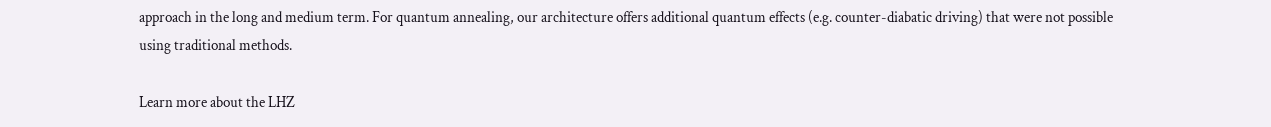approach in the long and medium term. For quantum annealing, our architecture offers additional quantum effects (e.g. counter-diabatic driving) that were not possible using traditional methods.

Learn more about the LHZ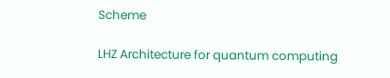Scheme

LHZ Architecture for quantum computing